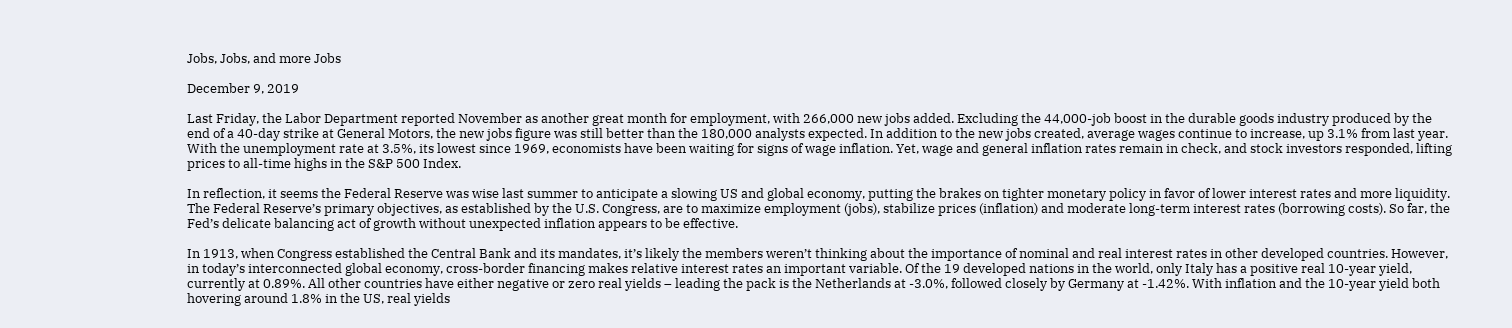Jobs, Jobs, and more Jobs

December 9, 2019

Last Friday, the Labor Department reported November as another great month for employment, with 266,000 new jobs added. Excluding the 44,000-job boost in the durable goods industry produced by the end of a 40-day strike at General Motors, the new jobs figure was still better than the 180,000 analysts expected. In addition to the new jobs created, average wages continue to increase, up 3.1% from last year. With the unemployment rate at 3.5%, its lowest since 1969, economists have been waiting for signs of wage inflation. Yet, wage and general inflation rates remain in check, and stock investors responded, lifting prices to all-time highs in the S&P 500 Index.

In reflection, it seems the Federal Reserve was wise last summer to anticipate a slowing US and global economy, putting the brakes on tighter monetary policy in favor of lower interest rates and more liquidity. The Federal Reserve’s primary objectives, as established by the U.S. Congress, are to maximize employment (jobs), stabilize prices (inflation) and moderate long-term interest rates (borrowing costs). So far, the Fed’s delicate balancing act of growth without unexpected inflation appears to be effective.

In 1913, when Congress established the Central Bank and its mandates, it’s likely the members weren’t thinking about the importance of nominal and real interest rates in other developed countries. However, in today’s interconnected global economy, cross-border financing makes relative interest rates an important variable. Of the 19 developed nations in the world, only Italy has a positive real 10-year yield, currently at 0.89%. All other countries have either negative or zero real yields – leading the pack is the Netherlands at -3.0%, followed closely by Germany at -1.42%. With inflation and the 10-year yield both hovering around 1.8% in the US, real yields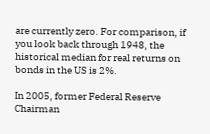are currently zero. For comparison, if you look back through 1948, the historical median for real returns on bonds in the US is 2%.

In 2005, former Federal Reserve Chairman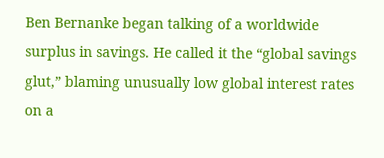Ben Bernanke began talking of a worldwide surplus in savings. He called it the “global savings glut,” blaming unusually low global interest rates on a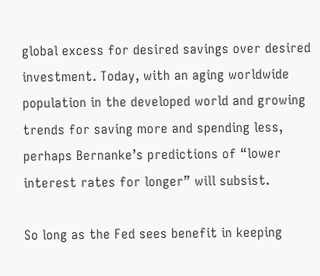global excess for desired savings over desired investment. Today, with an aging worldwide population in the developed world and growing trends for saving more and spending less, perhaps Bernanke’s predictions of “lower interest rates for longer” will subsist.

So long as the Fed sees benefit in keeping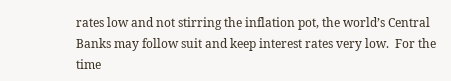rates low and not stirring the inflation pot, the world’s Central Banks may follow suit and keep interest rates very low.  For the time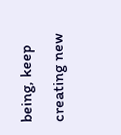being, keep creating new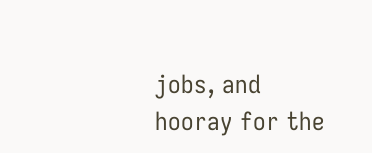jobs, and hooray for the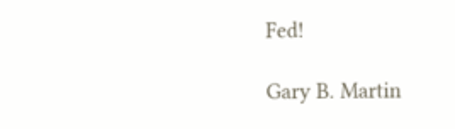Fed!

Gary B. Martin